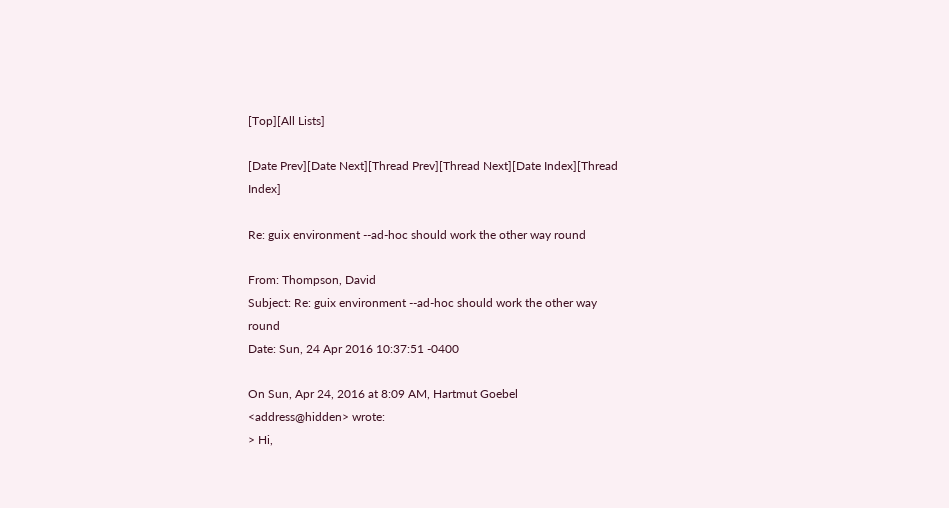[Top][All Lists]

[Date Prev][Date Next][Thread Prev][Thread Next][Date Index][Thread Index]

Re: guix environment --ad-hoc should work the other way round

From: Thompson, David
Subject: Re: guix environment --ad-hoc should work the other way round
Date: Sun, 24 Apr 2016 10:37:51 -0400

On Sun, Apr 24, 2016 at 8:09 AM, Hartmut Goebel
<address@hidden> wrote:
> Hi,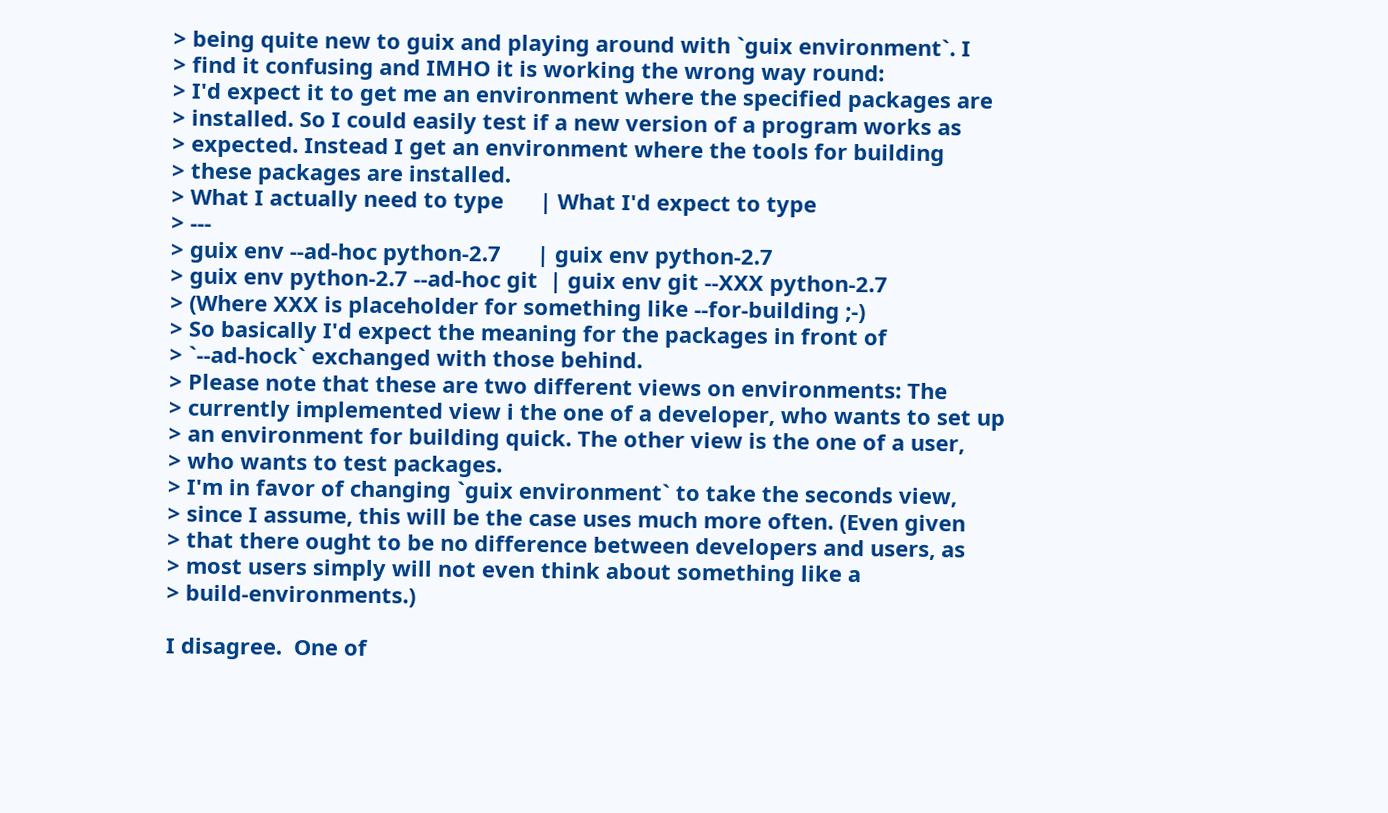> being quite new to guix and playing around with `guix environment`. I
> find it confusing and IMHO it is working the wrong way round:
> I'd expect it to get me an environment where the specified packages are
> installed. So I could easily test if a new version of a program works as
> expected. Instead I get an environment where the tools for building
> these packages are installed.
> What I actually need to type      | What I'd expect to type
> ---
> guix env --ad-hoc python-2.7      | guix env python-2.7
> guix env python-2.7 --ad-hoc git  | guix env git --XXX python-2.7
> (Where XXX is placeholder for something like --for-building ;-)
> So basically I'd expect the meaning for the packages in front of
> `--ad-hock` exchanged with those behind.
> Please note that these are two different views on environments: The
> currently implemented view i the one of a developer, who wants to set up
> an environment for building quick. The other view is the one of a user,
> who wants to test packages.
> I'm in favor of changing `guix environment` to take the seconds view,
> since I assume, this will be the case uses much more often. (Even given
> that there ought to be no difference between developers and users, as
> most users simply will not even think about something like a
> build-environments.)

I disagree.  One of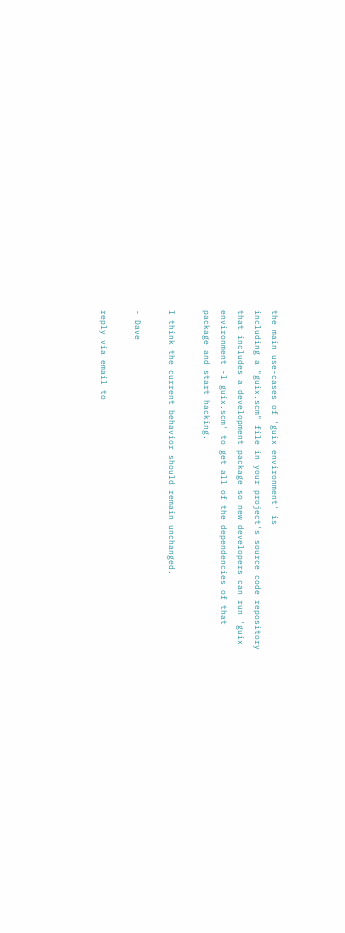the main use-cases of 'guix environment' is
including a "guix.scm" file in your project's source code repository
that includes a development package so new developers can run 'guix
environment -l guix.scm' to get all of the dependencies of that
package and start hacking.

I think the current behavior should remain unchanged.

- Dave

reply via email to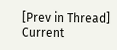[Prev in Thread] Current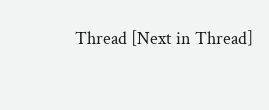Thread [Next in Thread]